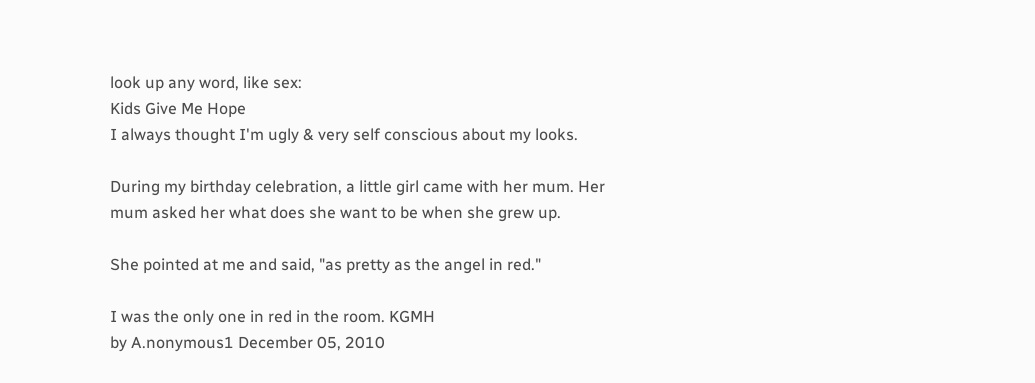look up any word, like sex:
Kids Give Me Hope
I always thought I'm ugly & very self conscious about my looks.

During my birthday celebration, a little girl came with her mum. Her mum asked her what does she want to be when she grew up.

She pointed at me and said, "as pretty as the angel in red."

I was the only one in red in the room. KGMH
by A.nonymous1 December 05, 2010